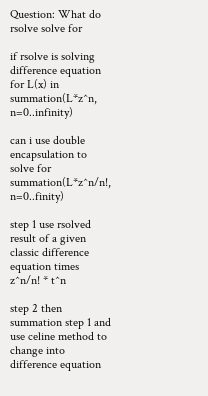Question: What do rsolve solve for

if rsolve is solving difference equation for L(x) in summation(L*z^n, n=0..infinity)

can i use double encapsulation to solve for summation(L*z^n/n!, n=0..finity)

step 1 use rsolved result of a given classic difference equation times z^n/n! * t^n

step 2 then summation step 1 and use celine method to change into difference equation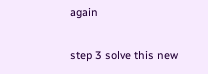again

step 3 solve this new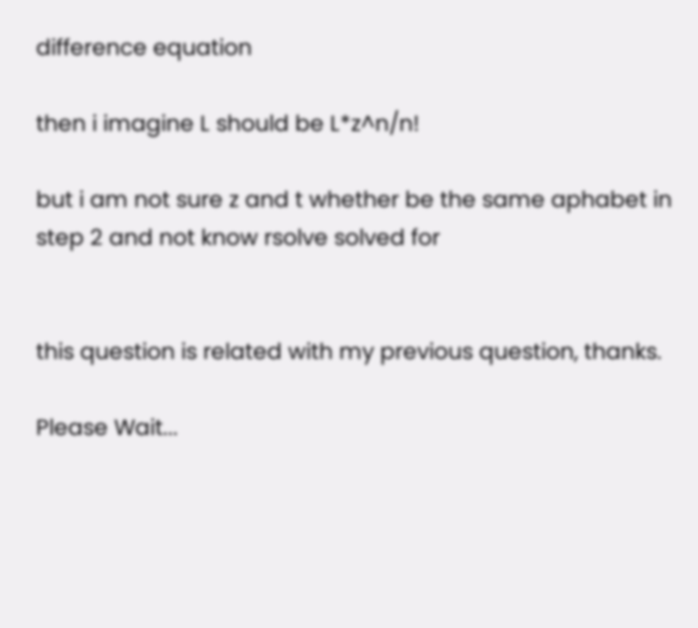difference equation

then i imagine L should be L*z^n/n!

but i am not sure z and t whether be the same aphabet in step 2 and not know rsolve solved for


this question is related with my previous question, thanks.

Please Wait...